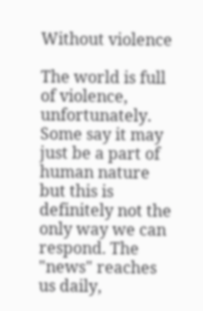Without violence

The world is full of violence, unfortunately. Some say it may just be a part of human nature but this is definitely not the only way we can respond. The "news" reaches us daily,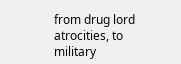from drug lord atrocities, to military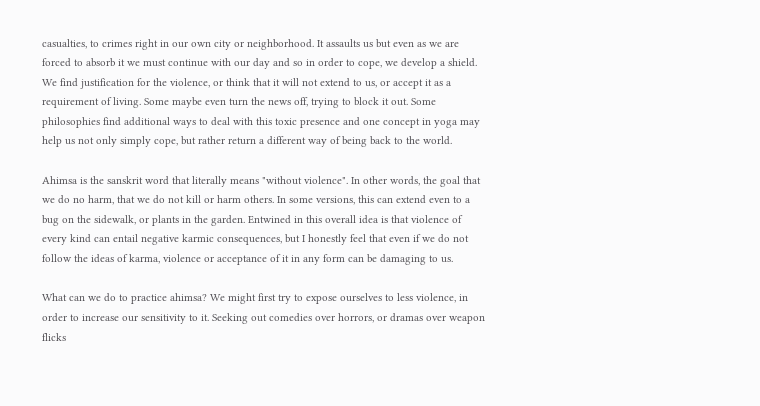casualties, to crimes right in our own city or neighborhood. It assaults us but even as we are forced to absorb it we must continue with our day and so in order to cope, we develop a shield. We find justification for the violence, or think that it will not extend to us, or accept it as a requirement of living. Some maybe even turn the news off, trying to block it out. Some philosophies find additional ways to deal with this toxic presence and one concept in yoga may help us not only simply cope, but rather return a different way of being back to the world.

Ahimsa is the sanskrit word that literally means "without violence". In other words, the goal that we do no harm, that we do not kill or harm others. In some versions, this can extend even to a bug on the sidewalk, or plants in the garden. Entwined in this overall idea is that violence of every kind can entail negative karmic consequences, but I honestly feel that even if we do not follow the ideas of karma, violence or acceptance of it in any form can be damaging to us.

What can we do to practice ahimsa? We might first try to expose ourselves to less violence, in order to increase our sensitivity to it. Seeking out comedies over horrors, or dramas over weapon flicks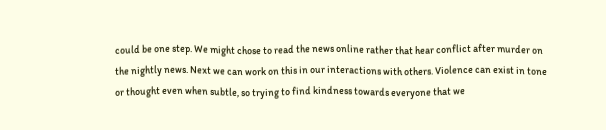could be one step. We might chose to read the news online rather that hear conflict after murder on the nightly news. Next we can work on this in our interactions with others. Violence can exist in tone or thought even when subtle, so trying to find kindness towards everyone that we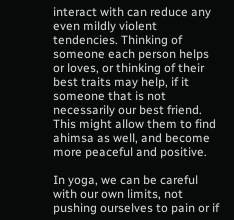interact with can reduce any even mildly violent tendencies. Thinking of someone each person helps or loves, or thinking of their best traits may help, if it someone that is not necessarily our best friend. This might allow them to find ahimsa as well, and become more peaceful and positive.

In yoga, we can be careful with our own limits, not pushing ourselves to pain or if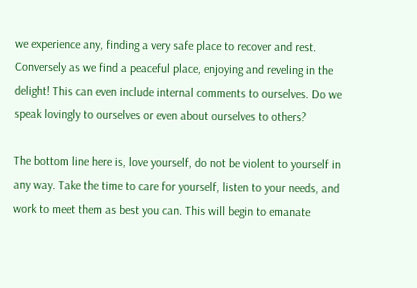we experience any, finding a very safe place to recover and rest. Conversely as we find a peaceful place, enjoying and reveling in the delight! This can even include internal comments to ourselves. Do we speak lovingly to ourselves or even about ourselves to others?

The bottom line here is, love yourself, do not be violent to yourself in any way. Take the time to care for yourself, listen to your needs, and work to meet them as best you can. This will begin to emanate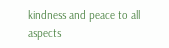kindness and peace to all aspects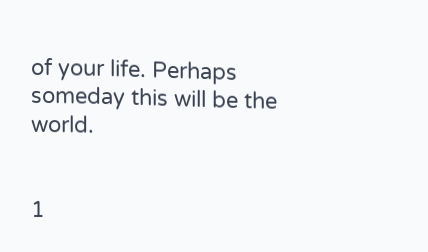of your life. Perhaps someday this will be the world.


1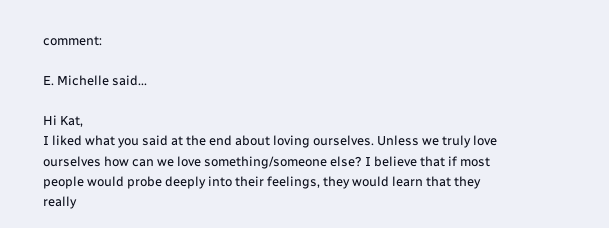comment:

E. Michelle said...

Hi Kat,
I liked what you said at the end about loving ourselves. Unless we truly love ourselves how can we love something/someone else? I believe that if most people would probe deeply into their feelings, they would learn that they really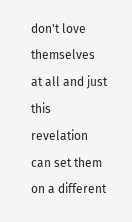don't love themselves at all and just this revelation can set them on a different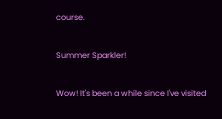course.

Summer Sparkler!

Wow! It's been a while since I've visited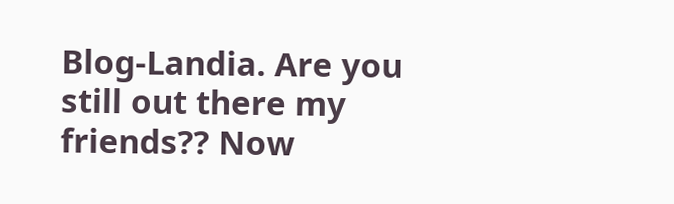Blog-Landia. Are you still out there my friends?? Now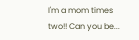I'm a mom times two!! Can you be...